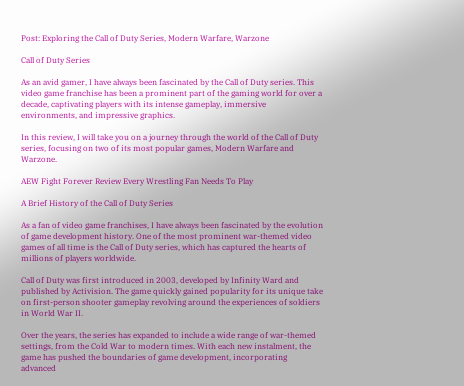Post: Exploring the Call of Duty Series, Modern Warfare, Warzone

Call of Duty Series

As an avid gamer, I have always been fascinated by the Call of Duty series. This video game franchise has been a prominent part of the gaming world for over a decade, captivating players with its intense gameplay, immersive environments, and impressive graphics.

In this review, I will take you on a journey through the world of the Call of Duty series, focusing on two of its most popular games, Modern Warfare and Warzone.

AEW Fight Forever Review Every Wrestling Fan Needs To Play

A Brief History of the Call of Duty Series

As a fan of video game franchises, I have always been fascinated by the evolution of game development history. One of the most prominent war-themed video games of all time is the Call of Duty series, which has captured the hearts of millions of players worldwide.

Call of Duty was first introduced in 2003, developed by Infinity Ward and published by Activision. The game quickly gained popularity for its unique take on first-person shooter gameplay revolving around the experiences of soldiers in World War II.

Over the years, the series has expanded to include a wide range of war-themed settings, from the Cold War to modern times. With each new instalment, the game has pushed the boundaries of game development, incorporating advanced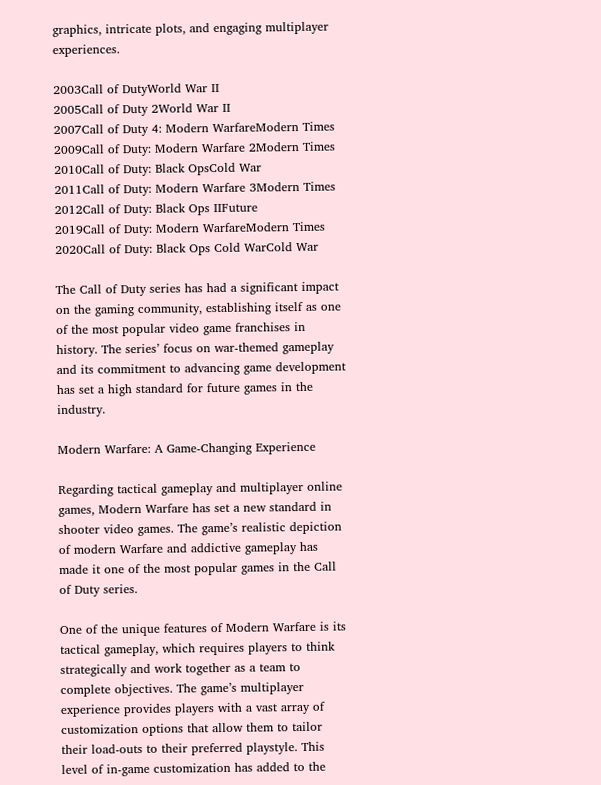graphics, intricate plots, and engaging multiplayer experiences.

2003Call of DutyWorld War II
2005Call of Duty 2World War II
2007Call of Duty 4: Modern WarfareModern Times
2009Call of Duty: Modern Warfare 2Modern Times
2010Call of Duty: Black OpsCold War
2011Call of Duty: Modern Warfare 3Modern Times
2012Call of Duty: Black Ops IIFuture
2019Call of Duty: Modern WarfareModern Times
2020Call of Duty: Black Ops Cold WarCold War

The Call of Duty series has had a significant impact on the gaming community, establishing itself as one of the most popular video game franchises in history. The series’ focus on war-themed gameplay and its commitment to advancing game development has set a high standard for future games in the industry.

Modern Warfare: A Game-Changing Experience

Regarding tactical gameplay and multiplayer online games, Modern Warfare has set a new standard in shooter video games. The game’s realistic depiction of modern Warfare and addictive gameplay has made it one of the most popular games in the Call of Duty series.

One of the unique features of Modern Warfare is its tactical gameplay, which requires players to think strategically and work together as a team to complete objectives. The game’s multiplayer experience provides players with a vast array of customization options that allow them to tailor their load-outs to their preferred playstyle. This level of in-game customization has added to the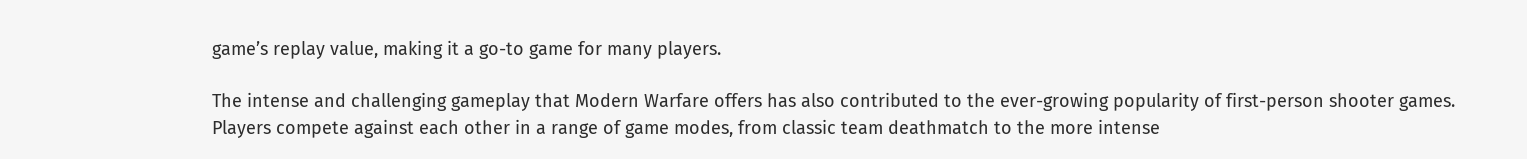game’s replay value, making it a go-to game for many players.

The intense and challenging gameplay that Modern Warfare offers has also contributed to the ever-growing popularity of first-person shooter games. Players compete against each other in a range of game modes, from classic team deathmatch to the more intense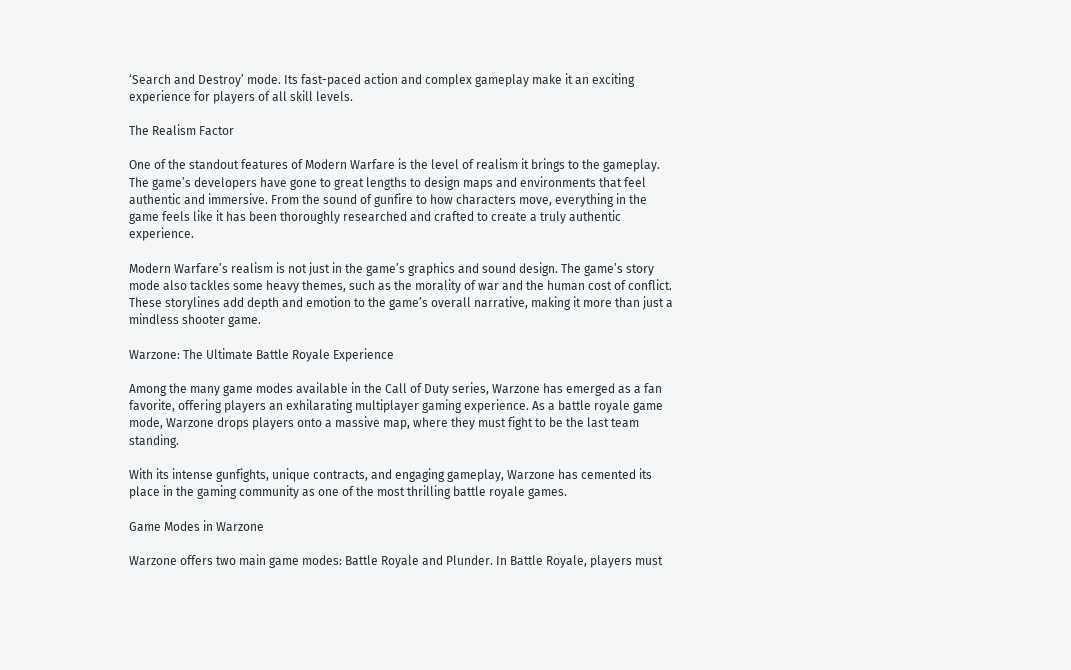‘Search and Destroy’ mode. Its fast-paced action and complex gameplay make it an exciting experience for players of all skill levels.

The Realism Factor

One of the standout features of Modern Warfare is the level of realism it brings to the gameplay. The game’s developers have gone to great lengths to design maps and environments that feel authentic and immersive. From the sound of gunfire to how characters move, everything in the game feels like it has been thoroughly researched and crafted to create a truly authentic experience.

Modern Warfare’s realism is not just in the game’s graphics and sound design. The game’s story mode also tackles some heavy themes, such as the morality of war and the human cost of conflict. These storylines add depth and emotion to the game’s overall narrative, making it more than just a mindless shooter game.

Warzone: The Ultimate Battle Royale Experience

Among the many game modes available in the Call of Duty series, Warzone has emerged as a fan favorite, offering players an exhilarating multiplayer gaming experience. As a battle royale game mode, Warzone drops players onto a massive map, where they must fight to be the last team standing.

With its intense gunfights, unique contracts, and engaging gameplay, Warzone has cemented its place in the gaming community as one of the most thrilling battle royale games.

Game Modes in Warzone

Warzone offers two main game modes: Battle Royale and Plunder. In Battle Royale, players must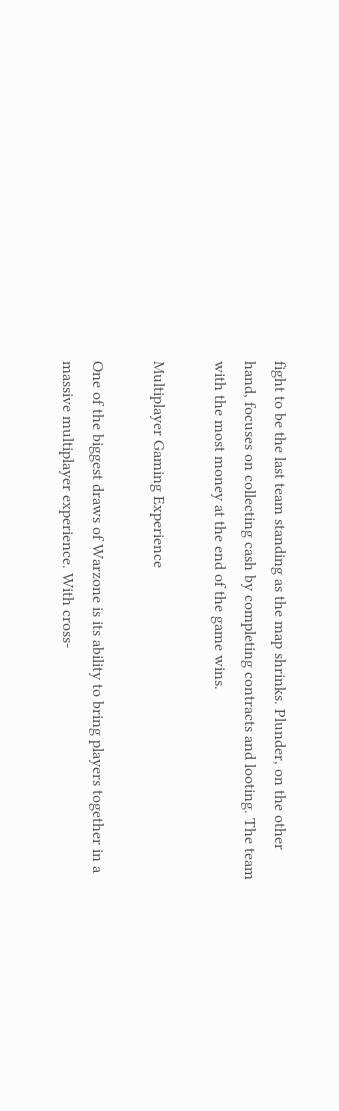fight to be the last team standing as the map shrinks. Plunder, on the other hand, focuses on collecting cash by completing contracts and looting. The team with the most money at the end of the game wins.

Multiplayer Gaming Experience

One of the biggest draws of Warzone is its ability to bring players together in a massive multiplayer experience. With cross-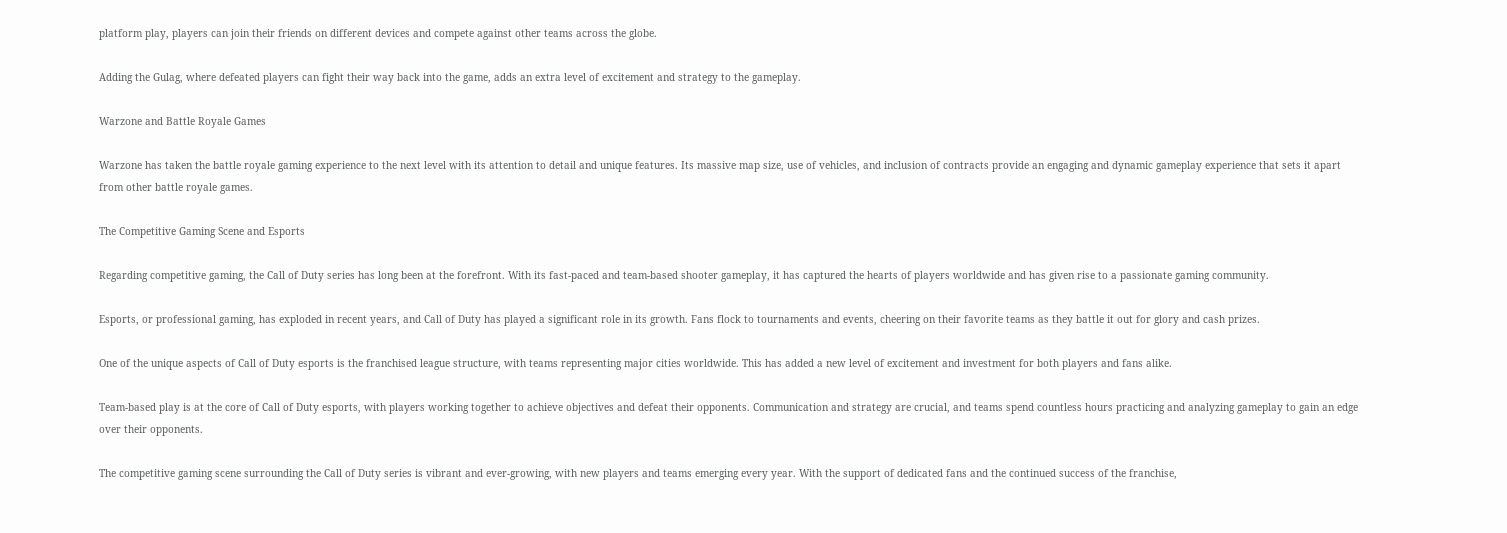platform play, players can join their friends on different devices and compete against other teams across the globe.

Adding the Gulag, where defeated players can fight their way back into the game, adds an extra level of excitement and strategy to the gameplay.

Warzone and Battle Royale Games

Warzone has taken the battle royale gaming experience to the next level with its attention to detail and unique features. Its massive map size, use of vehicles, and inclusion of contracts provide an engaging and dynamic gameplay experience that sets it apart from other battle royale games.

The Competitive Gaming Scene and Esports

Regarding competitive gaming, the Call of Duty series has long been at the forefront. With its fast-paced and team-based shooter gameplay, it has captured the hearts of players worldwide and has given rise to a passionate gaming community.

Esports, or professional gaming, has exploded in recent years, and Call of Duty has played a significant role in its growth. Fans flock to tournaments and events, cheering on their favorite teams as they battle it out for glory and cash prizes.

One of the unique aspects of Call of Duty esports is the franchised league structure, with teams representing major cities worldwide. This has added a new level of excitement and investment for both players and fans alike.

Team-based play is at the core of Call of Duty esports, with players working together to achieve objectives and defeat their opponents. Communication and strategy are crucial, and teams spend countless hours practicing and analyzing gameplay to gain an edge over their opponents.

The competitive gaming scene surrounding the Call of Duty series is vibrant and ever-growing, with new players and teams emerging every year. With the support of dedicated fans and the continued success of the franchise,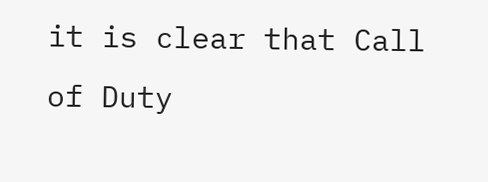it is clear that Call of Duty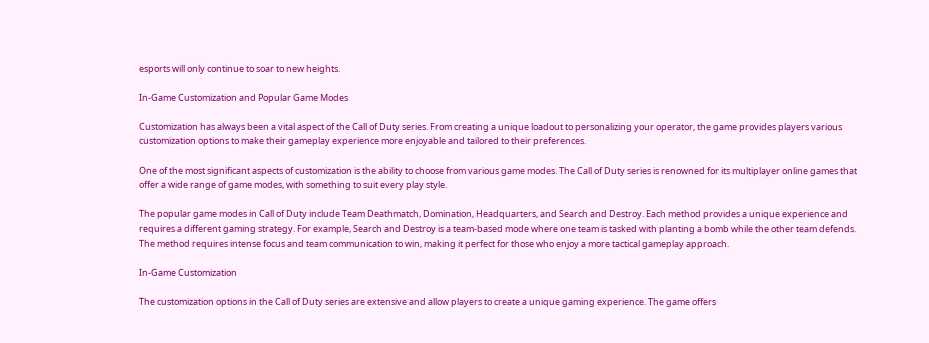esports will only continue to soar to new heights.

In-Game Customization and Popular Game Modes

Customization has always been a vital aspect of the Call of Duty series. From creating a unique loadout to personalizing your operator, the game provides players various customization options to make their gameplay experience more enjoyable and tailored to their preferences.

One of the most significant aspects of customization is the ability to choose from various game modes. The Call of Duty series is renowned for its multiplayer online games that offer a wide range of game modes, with something to suit every play style.

The popular game modes in Call of Duty include Team Deathmatch, Domination, Headquarters, and Search and Destroy. Each method provides a unique experience and requires a different gaming strategy. For example, Search and Destroy is a team-based mode where one team is tasked with planting a bomb while the other team defends. The method requires intense focus and team communication to win, making it perfect for those who enjoy a more tactical gameplay approach.

In-Game Customization

The customization options in the Call of Duty series are extensive and allow players to create a unique gaming experience. The game offers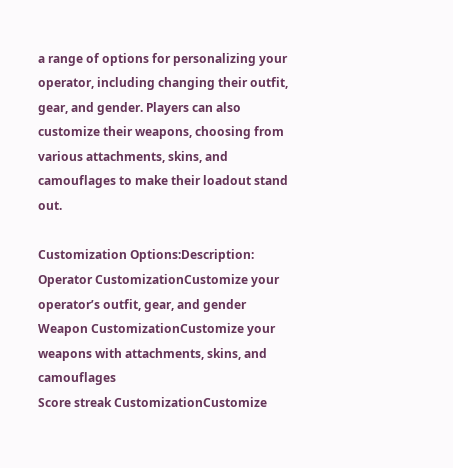a range of options for personalizing your operator, including changing their outfit, gear, and gender. Players can also customize their weapons, choosing from various attachments, skins, and camouflages to make their loadout stand out.

Customization Options:Description:
Operator CustomizationCustomize your operator’s outfit, gear, and gender
Weapon CustomizationCustomize your weapons with attachments, skins, and camouflages
Score streak CustomizationCustomize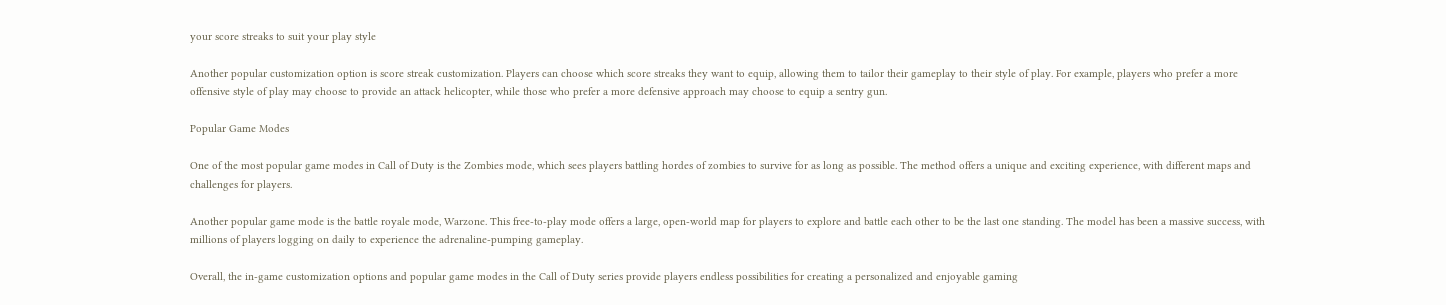your score streaks to suit your play style

Another popular customization option is score streak customization. Players can choose which score streaks they want to equip, allowing them to tailor their gameplay to their style of play. For example, players who prefer a more offensive style of play may choose to provide an attack helicopter, while those who prefer a more defensive approach may choose to equip a sentry gun.

Popular Game Modes

One of the most popular game modes in Call of Duty is the Zombies mode, which sees players battling hordes of zombies to survive for as long as possible. The method offers a unique and exciting experience, with different maps and challenges for players.

Another popular game mode is the battle royale mode, Warzone. This free-to-play mode offers a large, open-world map for players to explore and battle each other to be the last one standing. The model has been a massive success, with millions of players logging on daily to experience the adrenaline-pumping gameplay.

Overall, the in-game customization options and popular game modes in the Call of Duty series provide players endless possibilities for creating a personalized and enjoyable gaming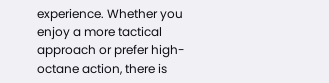experience. Whether you enjoy a more tactical approach or prefer high-octane action, there is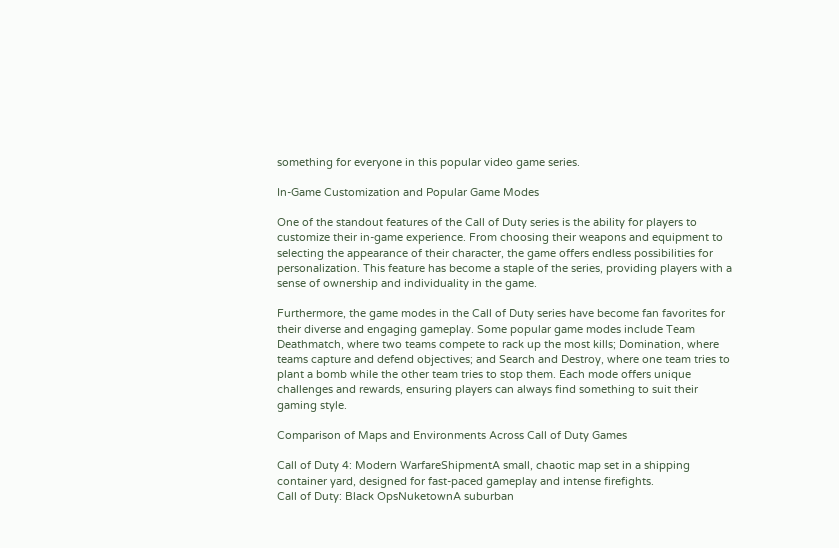something for everyone in this popular video game series.

In-Game Customization and Popular Game Modes

One of the standout features of the Call of Duty series is the ability for players to customize their in-game experience. From choosing their weapons and equipment to selecting the appearance of their character, the game offers endless possibilities for personalization. This feature has become a staple of the series, providing players with a sense of ownership and individuality in the game.

Furthermore, the game modes in the Call of Duty series have become fan favorites for their diverse and engaging gameplay. Some popular game modes include Team Deathmatch, where two teams compete to rack up the most kills; Domination, where teams capture and defend objectives; and Search and Destroy, where one team tries to plant a bomb while the other team tries to stop them. Each mode offers unique challenges and rewards, ensuring players can always find something to suit their gaming style.

Comparison of Maps and Environments Across Call of Duty Games

Call of Duty 4: Modern WarfareShipmentA small, chaotic map set in a shipping container yard, designed for fast-paced gameplay and intense firefights.
Call of Duty: Black OpsNuketownA suburban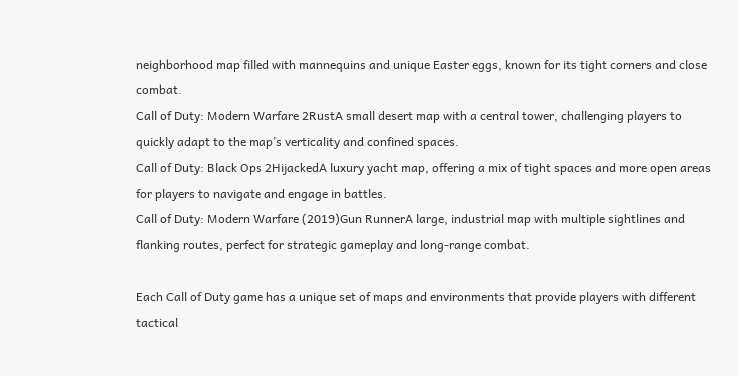neighborhood map filled with mannequins and unique Easter eggs, known for its tight corners and close combat.
Call of Duty: Modern Warfare 2RustA small desert map with a central tower, challenging players to quickly adapt to the map’s verticality and confined spaces.
Call of Duty: Black Ops 2HijackedA luxury yacht map, offering a mix of tight spaces and more open areas for players to navigate and engage in battles.
Call of Duty: Modern Warfare (2019)Gun RunnerA large, industrial map with multiple sightlines and flanking routes, perfect for strategic gameplay and long-range combat.

Each Call of Duty game has a unique set of maps and environments that provide players with different tactical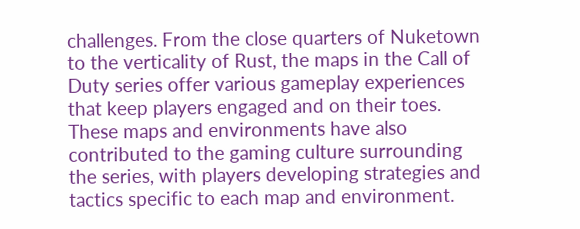challenges. From the close quarters of Nuketown to the verticality of Rust, the maps in the Call of Duty series offer various gameplay experiences that keep players engaged and on their toes. These maps and environments have also contributed to the gaming culture surrounding the series, with players developing strategies and tactics specific to each map and environment.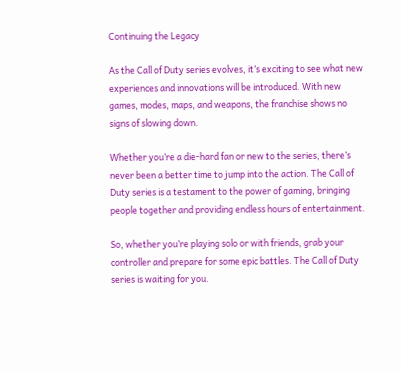Continuing the Legacy

As the Call of Duty series evolves, it’s exciting to see what new experiences and innovations will be introduced. With new games, modes, maps, and weapons, the franchise shows no signs of slowing down.

Whether you’re a die-hard fan or new to the series, there’s never been a better time to jump into the action. The Call of Duty series is a testament to the power of gaming, bringing people together and providing endless hours of entertainment.

So, whether you’re playing solo or with friends, grab your controller and prepare for some epic battles. The Call of Duty series is waiting for you.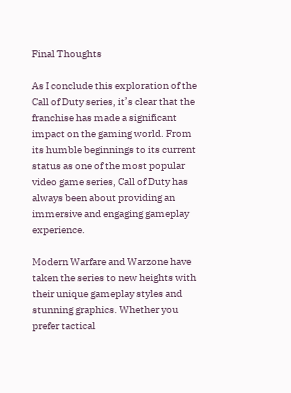Final Thoughts

As I conclude this exploration of the Call of Duty series, it’s clear that the franchise has made a significant impact on the gaming world. From its humble beginnings to its current status as one of the most popular video game series, Call of Duty has always been about providing an immersive and engaging gameplay experience.

Modern Warfare and Warzone have taken the series to new heights with their unique gameplay styles and stunning graphics. Whether you prefer tactical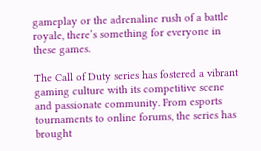gameplay or the adrenaline rush of a battle royale, there’s something for everyone in these games.

The Call of Duty series has fostered a vibrant gaming culture with its competitive scene and passionate community. From esports tournaments to online forums, the series has brought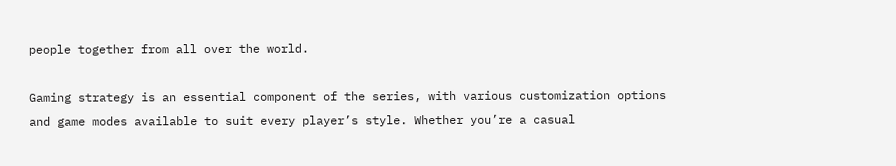people together from all over the world.

Gaming strategy is an essential component of the series, with various customization options and game modes available to suit every player’s style. Whether you’re a casual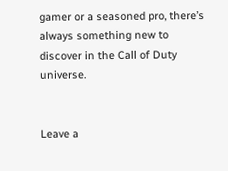gamer or a seasoned pro, there’s always something new to discover in the Call of Duty universe.


Leave a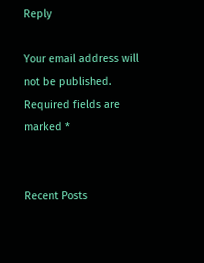Reply

Your email address will not be published. Required fields are marked *


Recent Posts